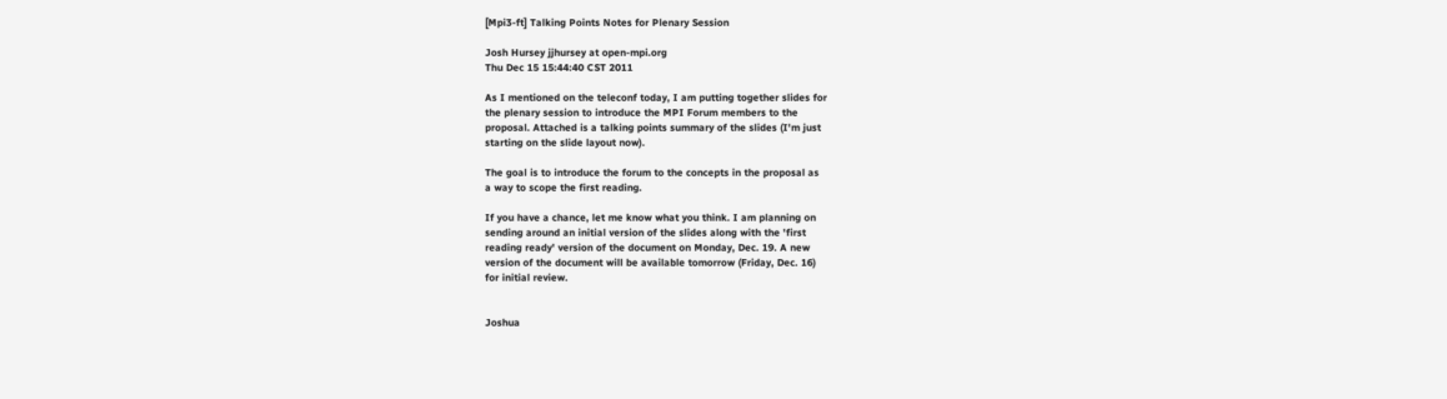[Mpi3-ft] Talking Points Notes for Plenary Session

Josh Hursey jjhursey at open-mpi.org
Thu Dec 15 15:44:40 CST 2011

As I mentioned on the teleconf today, I am putting together slides for
the plenary session to introduce the MPI Forum members to the
proposal. Attached is a talking points summary of the slides (I'm just
starting on the slide layout now).

The goal is to introduce the forum to the concepts in the proposal as
a way to scope the first reading.

If you have a chance, let me know what you think. I am planning on
sending around an initial version of the slides along with the 'first
reading ready' version of the document on Monday, Dec. 19. A new
version of the document will be available tomorrow (Friday, Dec. 16)
for initial review.


Joshua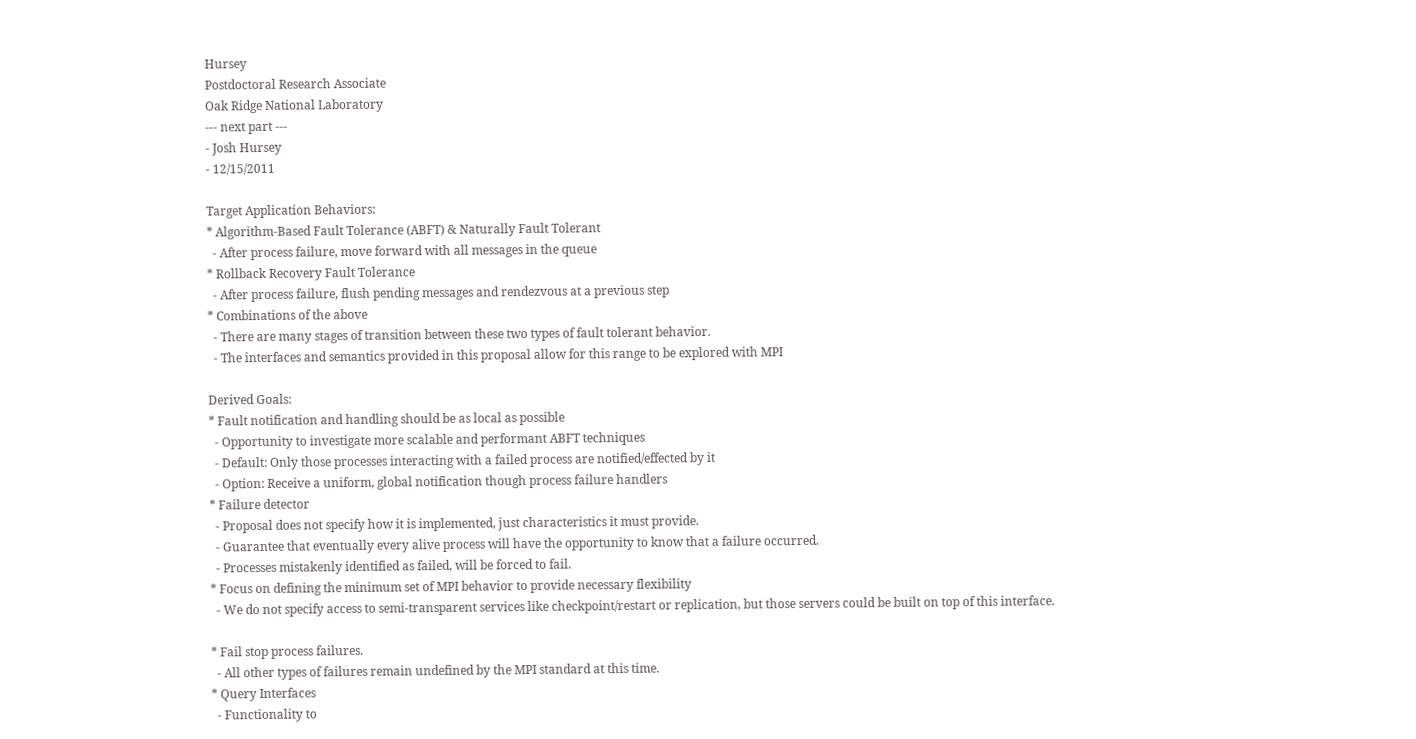Hursey
Postdoctoral Research Associate
Oak Ridge National Laboratory
--- next part ---
- Josh Hursey
- 12/15/2011

Target Application Behaviors:
* Algorithm-Based Fault Tolerance (ABFT) & Naturally Fault Tolerant
  - After process failure, move forward with all messages in the queue
* Rollback Recovery Fault Tolerance
  - After process failure, flush pending messages and rendezvous at a previous step
* Combinations of the above
  - There are many stages of transition between these two types of fault tolerant behavior.
  - The interfaces and semantics provided in this proposal allow for this range to be explored with MPI

Derived Goals:
* Fault notification and handling should be as local as possible
  - Opportunity to investigate more scalable and performant ABFT techniques
  - Default: Only those processes interacting with a failed process are notified/effected by it
  - Option: Receive a uniform, global notification though process failure handlers
* Failure detector
  - Proposal does not specify how it is implemented, just characteristics it must provide.
  - Guarantee that eventually every alive process will have the opportunity to know that a failure occurred.
  - Processes mistakenly identified as failed, will be forced to fail.
* Focus on defining the minimum set of MPI behavior to provide necessary flexibility
  - We do not specify access to semi-transparent services like checkpoint/restart or replication, but those servers could be built on top of this interface.

* Fail stop process failures.
  - All other types of failures remain undefined by the MPI standard at this time.
* Query Interfaces
  - Functionality to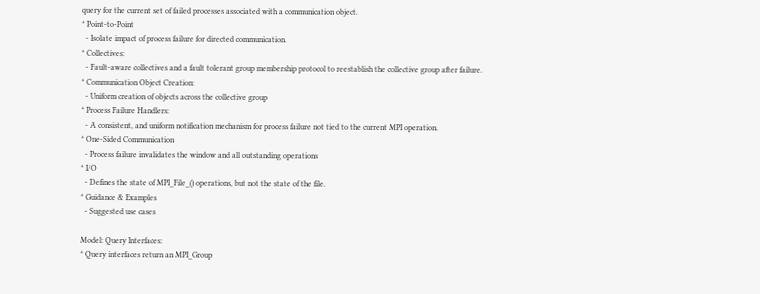query for the current set of failed processes associated with a communication object.
* Point-to-Point
  - Isolate impact of process failure for directed communication.
* Collectives:
  - Fault-aware collectives and a fault tolerant group membership protocol to reestablish the collective group after failure.
* Communication Object Creation:
  - Uniform creation of objects across the collective group
* Process Failure Handlers:
  - A consistent, and uniform notification mechanism for process failure not tied to the current MPI operation.
* One-Sided Communication
  - Process failure invalidates the window and all outstanding operations
* I/O
  - Defines the state of MPI_File_() operations, but not the state of the file.
* Guidance & Examples
  - Suggested use cases

Model: Query Interfaces:
* Query interfaces return an MPI_Group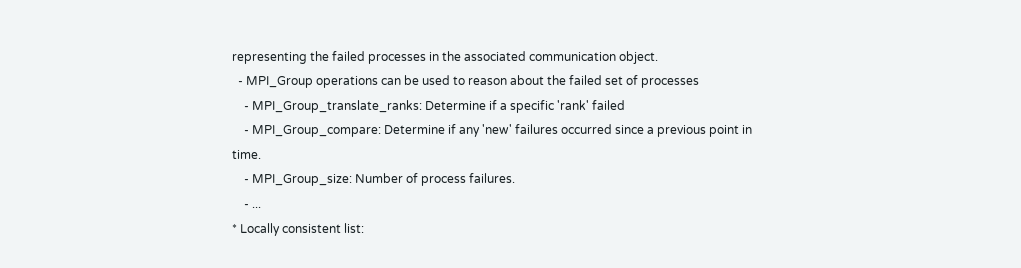representing the failed processes in the associated communication object.
  - MPI_Group operations can be used to reason about the failed set of processes
    - MPI_Group_translate_ranks: Determine if a specific 'rank' failed
    - MPI_Group_compare: Determine if any 'new' failures occurred since a previous point in time.
    - MPI_Group_size: Number of process failures.
    - ...
* Locally consistent list: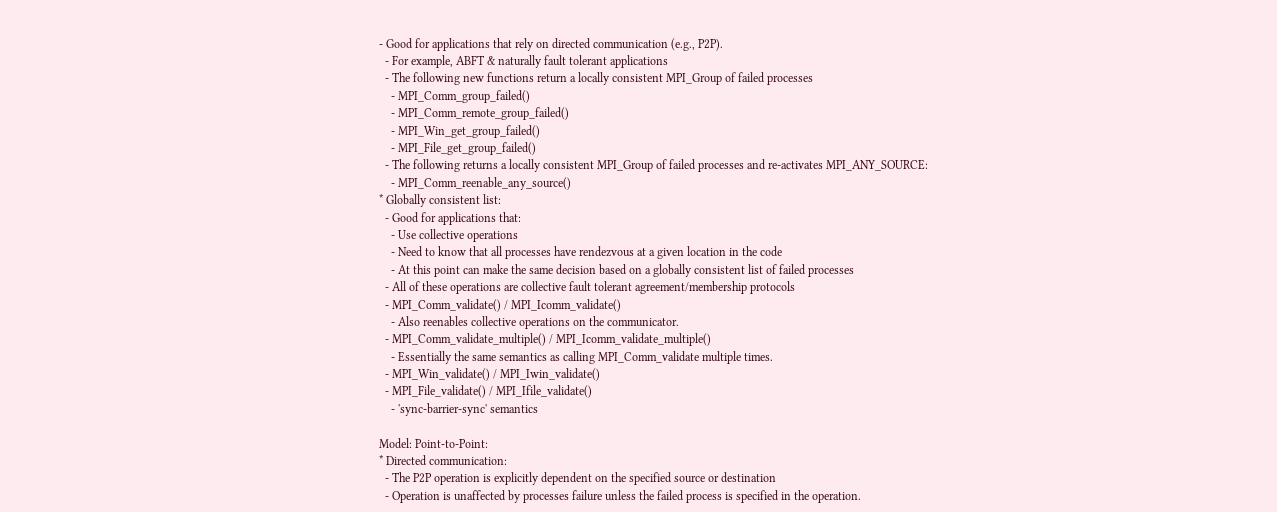- Good for applications that rely on directed communication (e.g., P2P).
  - For example, ABFT & naturally fault tolerant applications
  - The following new functions return a locally consistent MPI_Group of failed processes
    - MPI_Comm_group_failed()
    - MPI_Comm_remote_group_failed()
    - MPI_Win_get_group_failed()
    - MPI_File_get_group_failed()
  - The following returns a locally consistent MPI_Group of failed processes and re-activates MPI_ANY_SOURCE:
    - MPI_Comm_reenable_any_source()
* Globally consistent list:
  - Good for applications that:
    - Use collective operations
    - Need to know that all processes have rendezvous at a given location in the code
    - At this point can make the same decision based on a globally consistent list of failed processes
  - All of these operations are collective fault tolerant agreement/membership protocols
  - MPI_Comm_validate() / MPI_Icomm_validate()
    - Also reenables collective operations on the communicator.
  - MPI_Comm_validate_multiple() / MPI_Icomm_validate_multiple()
    - Essentially the same semantics as calling MPI_Comm_validate multiple times.
  - MPI_Win_validate() / MPI_Iwin_validate()
  - MPI_File_validate() / MPI_Ifile_validate()
    - 'sync-barrier-sync' semantics

Model: Point-to-Point:
* Directed communication:
  - The P2P operation is explicitly dependent on the specified source or destination
  - Operation is unaffected by processes failure unless the failed process is specified in the operation.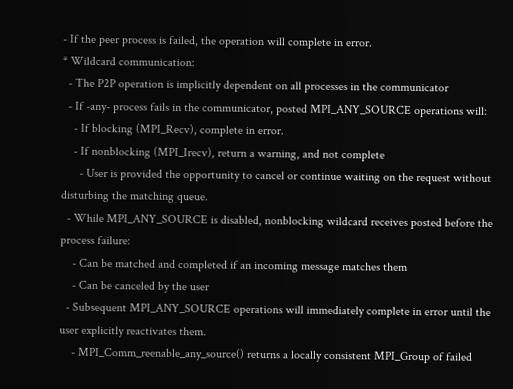- If the peer process is failed, the operation will complete in error.
* Wildcard communication:
  - The P2P operation is implicitly dependent on all processes in the communicator
  - If -any- process fails in the communicator, posted MPI_ANY_SOURCE operations will:
    - If blocking (MPI_Recv), complete in error.
    - If nonblocking (MPI_Irecv), return a warning, and not complete
      - User is provided the opportunity to cancel or continue waiting on the request without disturbing the matching queue.
  - While MPI_ANY_SOURCE is disabled, nonblocking wildcard receives posted before the process failure:
    - Can be matched and completed if an incoming message matches them
    - Can be canceled by the user
  - Subsequent MPI_ANY_SOURCE operations will immediately complete in error until the user explicitly reactivates them.
    - MPI_Comm_reenable_any_source() returns a locally consistent MPI_Group of failed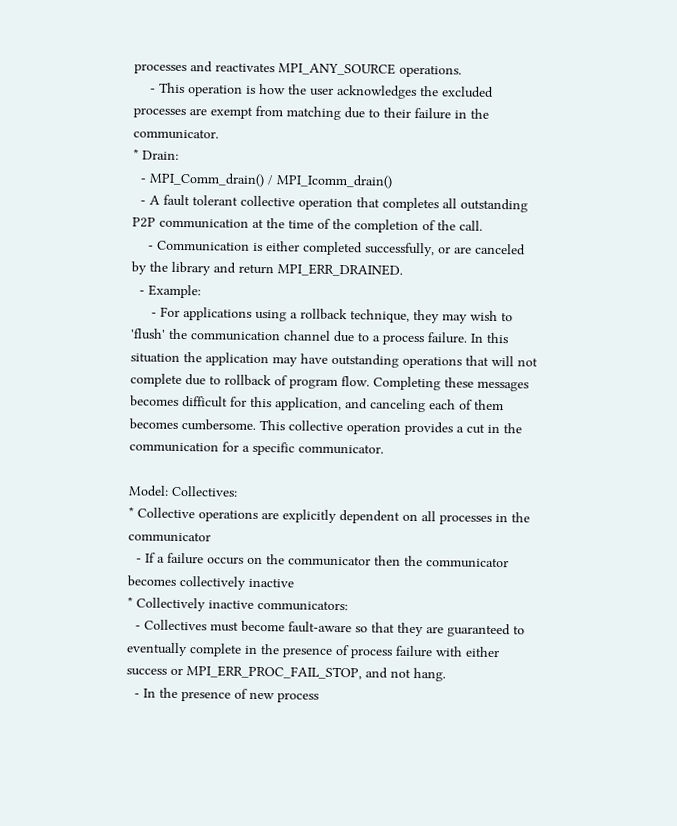processes and reactivates MPI_ANY_SOURCE operations.
    - This operation is how the user acknowledges the excluded processes are exempt from matching due to their failure in the communicator.
* Drain:
  - MPI_Comm_drain() / MPI_Icomm_drain()
  - A fault tolerant collective operation that completes all outstanding P2P communication at the time of the completion of the call.
    - Communication is either completed successfully, or are canceled by the library and return MPI_ERR_DRAINED.
  - Example:
     - For applications using a rollback technique, they may wish to 'flush' the communication channel due to a process failure. In this situation the application may have outstanding operations that will not complete due to rollback of program flow. Completing these messages becomes difficult for this application, and canceling each of them becomes cumbersome. This collective operation provides a cut in the communication for a specific communicator.

Model: Collectives:
* Collective operations are explicitly dependent on all processes in the communicator
  - If a failure occurs on the communicator then the communicator becomes collectively inactive
* Collectively inactive communicators:
  - Collectives must become fault-aware so that they are guaranteed to eventually complete in the presence of process failure with either success or MPI_ERR_PROC_FAIL_STOP, and not hang.
  - In the presence of new process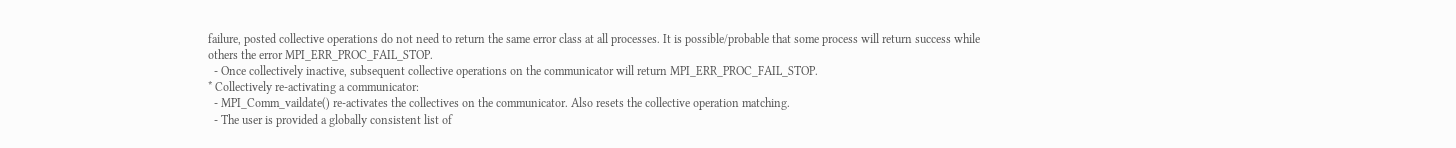failure, posted collective operations do not need to return the same error class at all processes. It is possible/probable that some process will return success while others the error MPI_ERR_PROC_FAIL_STOP.
  - Once collectively inactive, subsequent collective operations on the communicator will return MPI_ERR_PROC_FAIL_STOP.
* Collectively re-activating a communicator:
  - MPI_Comm_vaildate() re-activates the collectives on the communicator. Also resets the collective operation matching.
  - The user is provided a globally consistent list of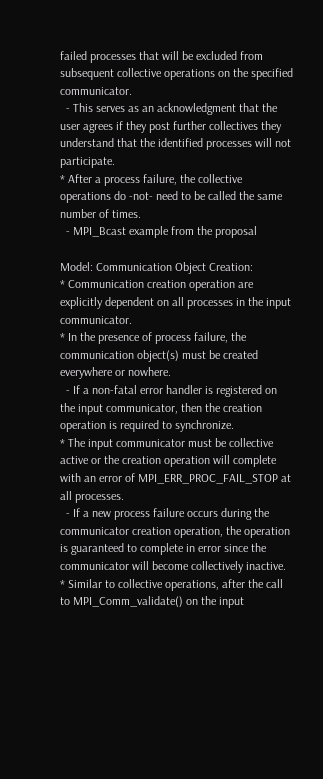failed processes that will be excluded from subsequent collective operations on the specified communicator.
  - This serves as an acknowledgment that the user agrees if they post further collectives they understand that the identified processes will not participate.
* After a process failure, the collective operations do -not- need to be called the same number of times.
  - MPI_Bcast example from the proposal

Model: Communication Object Creation:
* Communication creation operation are explicitly dependent on all processes in the input communicator.
* In the presence of process failure, the communication object(s) must be created everywhere or nowhere.
  - If a non-fatal error handler is registered on the input communicator, then the creation operation is required to synchronize.
* The input communicator must be collective active or the creation operation will complete with an error of MPI_ERR_PROC_FAIL_STOP at all processes.
  - If a new process failure occurs during the communicator creation operation, the operation is guaranteed to complete in error since the communicator will become collectively inactive.
* Similar to collective operations, after the call to MPI_Comm_validate() on the input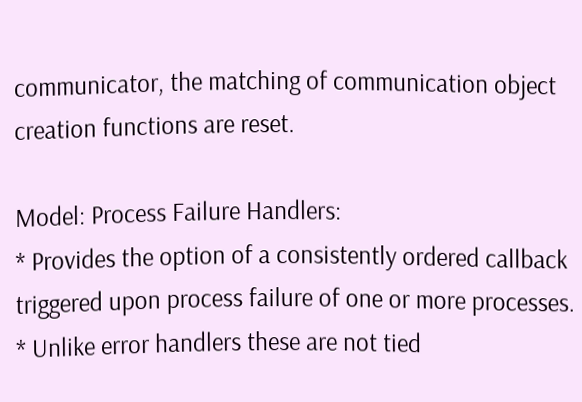communicator, the matching of communication object creation functions are reset.

Model: Process Failure Handlers:
* Provides the option of a consistently ordered callback triggered upon process failure of one or more processes.
* Unlike error handlers these are not tied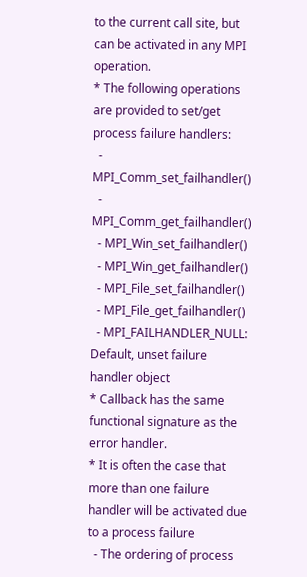to the current call site, but can be activated in any MPI operation.
* The following operations are provided to set/get process failure handlers:
  - MPI_Comm_set_failhandler()
  - MPI_Comm_get_failhandler()
  - MPI_Win_set_failhandler()
  - MPI_Win_get_failhandler()
  - MPI_File_set_failhandler()
  - MPI_File_get_failhandler()
  - MPI_FAILHANDLER_NULL: Default, unset failure handler object
* Callback has the same functional signature as the error handler.
* It is often the case that more than one failure handler will be activated due to a process failure
  - The ordering of process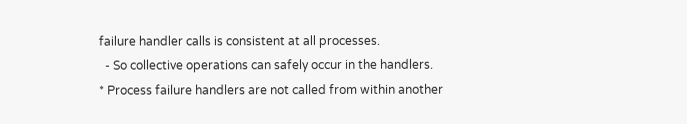failure handler calls is consistent at all processes.
  - So collective operations can safely occur in the handlers.
* Process failure handlers are not called from within another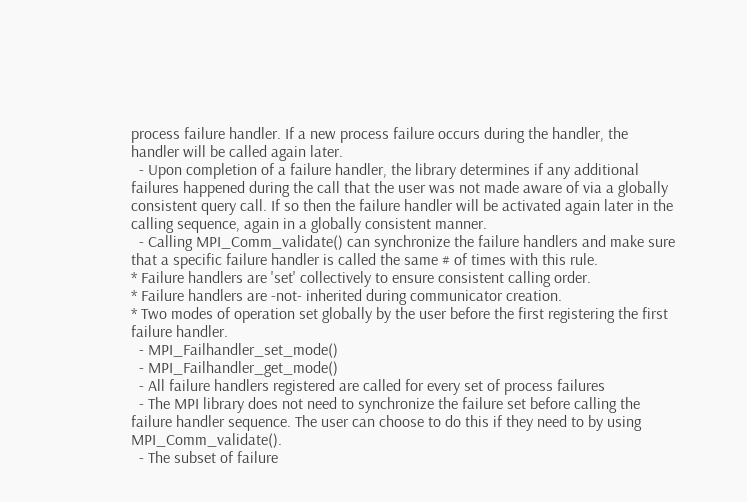process failure handler. If a new process failure occurs during the handler, the handler will be called again later.
  - Upon completion of a failure handler, the library determines if any additional failures happened during the call that the user was not made aware of via a globally consistent query call. If so then the failure handler will be activated again later in the calling sequence, again in a globally consistent manner.
  - Calling MPI_Comm_validate() can synchronize the failure handlers and make sure that a specific failure handler is called the same # of times with this rule.
* Failure handlers are 'set' collectively to ensure consistent calling order.
* Failure handlers are -not- inherited during communicator creation.
* Two modes of operation set globally by the user before the first registering the first failure handler.
  - MPI_Failhandler_set_mode()
  - MPI_Failhandler_get_mode()
  - All failure handlers registered are called for every set of process failures
  - The MPI library does not need to synchronize the failure set before calling the failure handler sequence. The user can choose to do this if they need to by using MPI_Comm_validate().
  - The subset of failure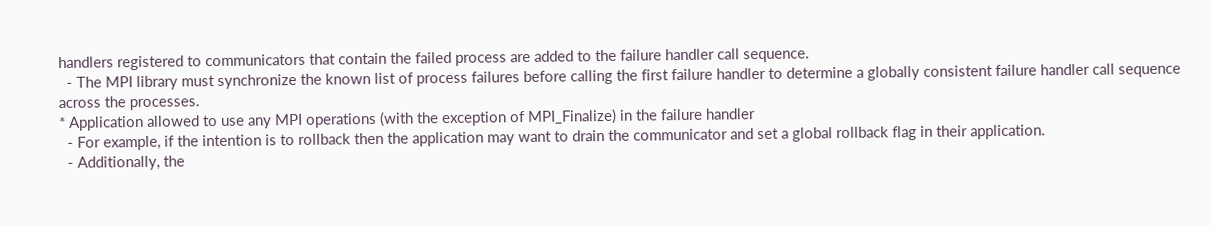handlers registered to communicators that contain the failed process are added to the failure handler call sequence.
  - The MPI library must synchronize the known list of process failures before calling the first failure handler to determine a globally consistent failure handler call sequence across the processes.
* Application allowed to use any MPI operations (with the exception of MPI_Finalize) in the failure handler
  - For example, if the intention is to rollback then the application may want to drain the communicator and set a global rollback flag in their application.
  - Additionally, the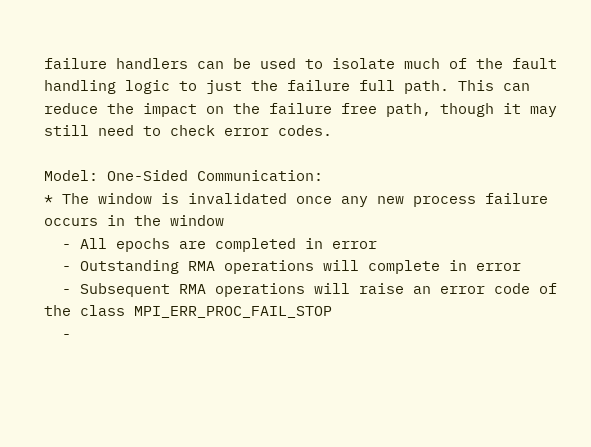failure handlers can be used to isolate much of the fault handling logic to just the failure full path. This can reduce the impact on the failure free path, though it may still need to check error codes.

Model: One-Sided Communication:
* The window is invalidated once any new process failure occurs in the window
  - All epochs are completed in error
  - Outstanding RMA operations will complete in error
  - Subsequent RMA operations will raise an error code of the class MPI_ERR_PROC_FAIL_STOP
  -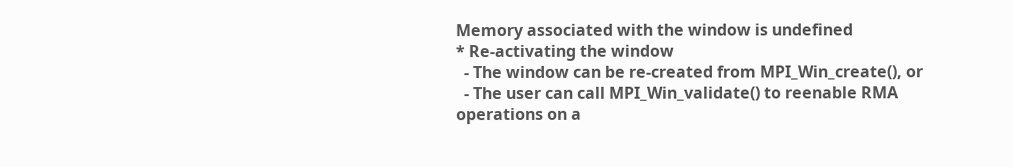Memory associated with the window is undefined
* Re-activating the window
  - The window can be re-created from MPI_Win_create(), or
  - The user can call MPI_Win_validate() to reenable RMA operations on a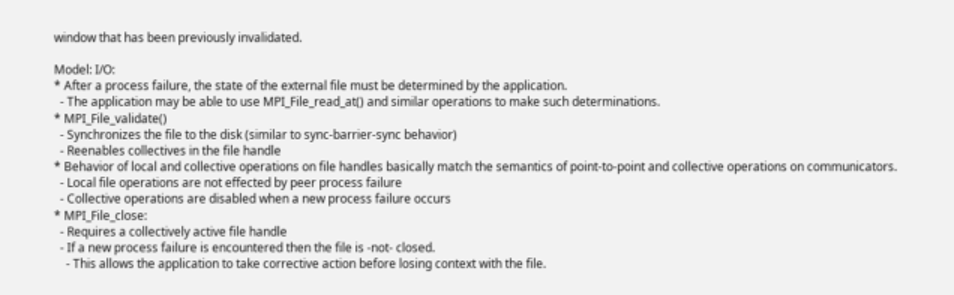window that has been previously invalidated.

Model: I/O:
* After a process failure, the state of the external file must be determined by the application.
  - The application may be able to use MPI_File_read_at() and similar operations to make such determinations.
* MPI_File_validate()
  - Synchronizes the file to the disk (similar to sync-barrier-sync behavior)
  - Reenables collectives in the file handle
* Behavior of local and collective operations on file handles basically match the semantics of point-to-point and collective operations on communicators.
  - Local file operations are not effected by peer process failure
  - Collective operations are disabled when a new process failure occurs
* MPI_File_close:
  - Requires a collectively active file handle
  - If a new process failure is encountered then the file is -not- closed.
    - This allows the application to take corrective action before losing context with the file.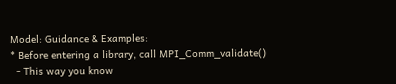Model: Guidance & Examples:
* Before entering a library, call MPI_Comm_validate()
  - This way you know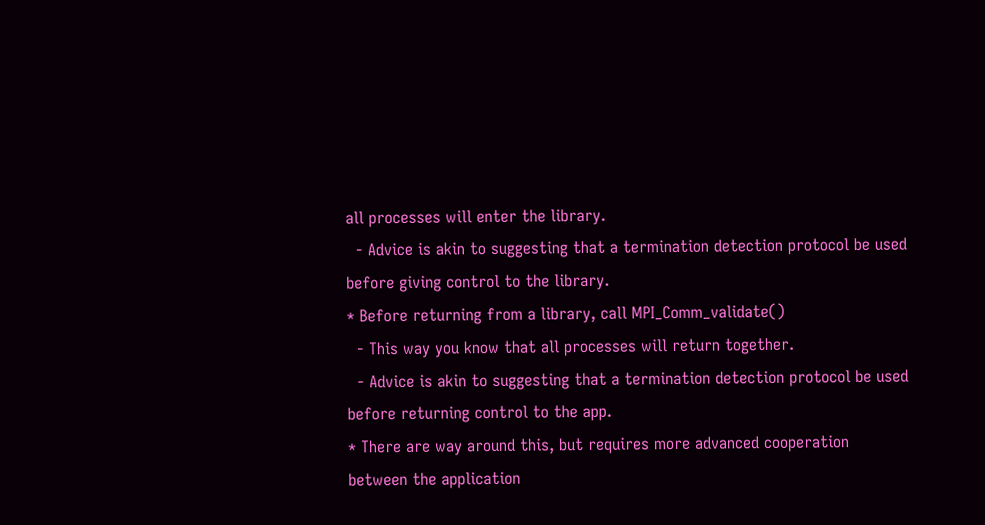all processes will enter the library.
  - Advice is akin to suggesting that a termination detection protocol be used before giving control to the library.
* Before returning from a library, call MPI_Comm_validate()
  - This way you know that all processes will return together.
  - Advice is akin to suggesting that a termination detection protocol be used before returning control to the app.
* There are way around this, but requires more advanced cooperation between the application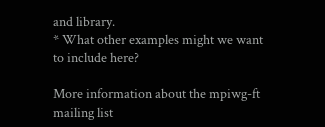and library.
* What other examples might we want to include here?

More information about the mpiwg-ft mailing list